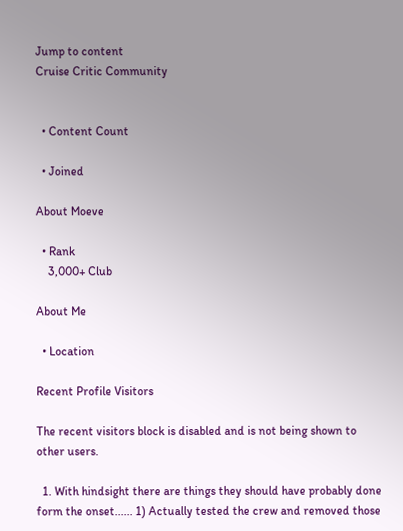Jump to content
Cruise Critic Community


  • Content Count

  • Joined

About Moeve

  • Rank
    3,000+ Club

About Me

  • Location

Recent Profile Visitors

The recent visitors block is disabled and is not being shown to other users.

  1. With hindsight there are things they should have probably done form the onset...... 1) Actually tested the crew and removed those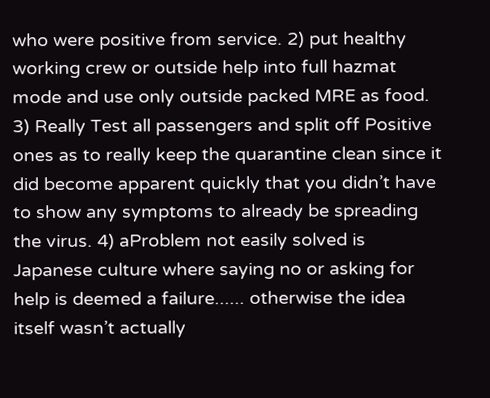who were positive from service. 2) put healthy working crew or outside help into full hazmat mode and use only outside packed MRE as food. 3) Really Test all passengers and split off Positive ones as to really keep the quarantine clean since it did become apparent quickly that you didn’t have to show any symptoms to already be spreading the virus. 4) aProblem not easily solved is Japanese culture where saying no or asking for help is deemed a failure...... otherwise the idea itself wasn’t actually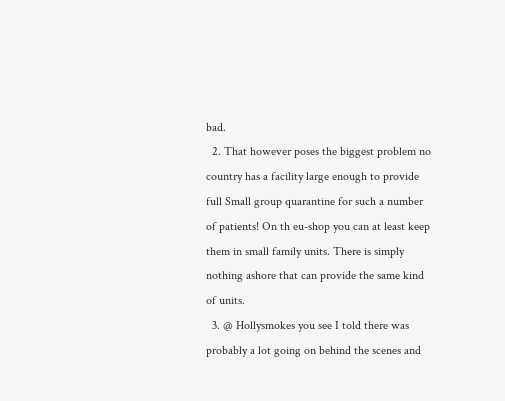bad.
  2. That however poses the biggest problem no country has a facility large enough to provide full Small group quarantine for such a number of patients! On th eu-shop you can at least keep them in small family units. There is simply nothing ashore that can provide the same kind of units.
  3. @ Hollysmokes you see I told there was probably a lot going on behind the scenes and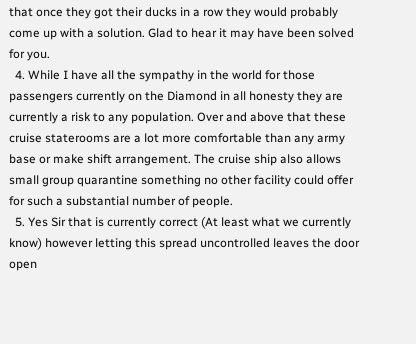that once they got their ducks in a row they would probably come up with a solution. Glad to hear it may have been solved for you.
  4. While I have all the sympathy in the world for those passengers currently on the Diamond in all honesty they are currently a risk to any population. Over and above that these cruise staterooms are a lot more comfortable than any army base or make shift arrangement. The cruise ship also allows small group quarantine something no other facility could offer for such a substantial number of people.
  5. Yes Sir that is currently correct (At least what we currently know) however letting this spread uncontrolled leaves the door open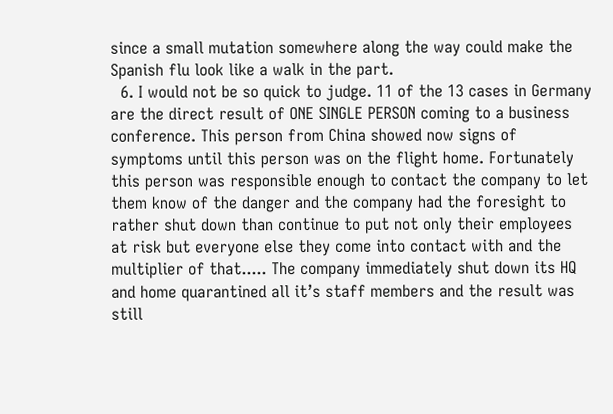since a small mutation somewhere along the way could make the Spanish flu look like a walk in the part.
  6. I would not be so quick to judge. 11 of the 13 cases in Germany are the direct result of ONE SINGLE PERSON coming to a business conference. This person from China showed now signs of symptoms until this person was on the flight home. Fortunately this person was responsible enough to contact the company to let them know of the danger and the company had the foresight to rather shut down than continue to put not only their employees at risk but everyone else they come into contact with and the multiplier of that..... The company immediately shut down its HQ and home quarantined all it’s staff members and the result was still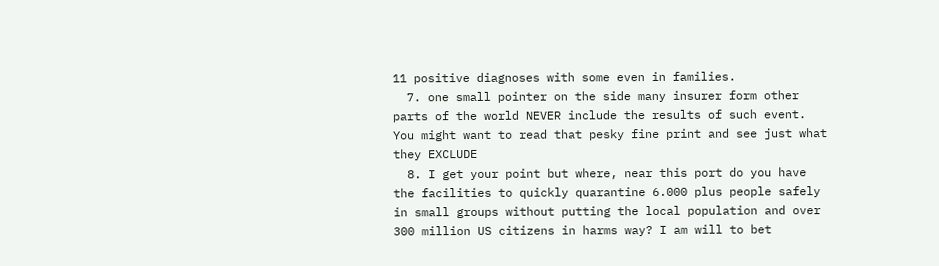11 positive diagnoses with some even in families.
  7. one small pointer on the side many insurer form other parts of the world NEVER include the results of such event. You might want to read that pesky fine print and see just what they EXCLUDE
  8. I get your point but where, near this port do you have the facilities to quickly quarantine 6.000 plus people safely in small groups without putting the local population and over 300 million US citizens in harms way? I am will to bet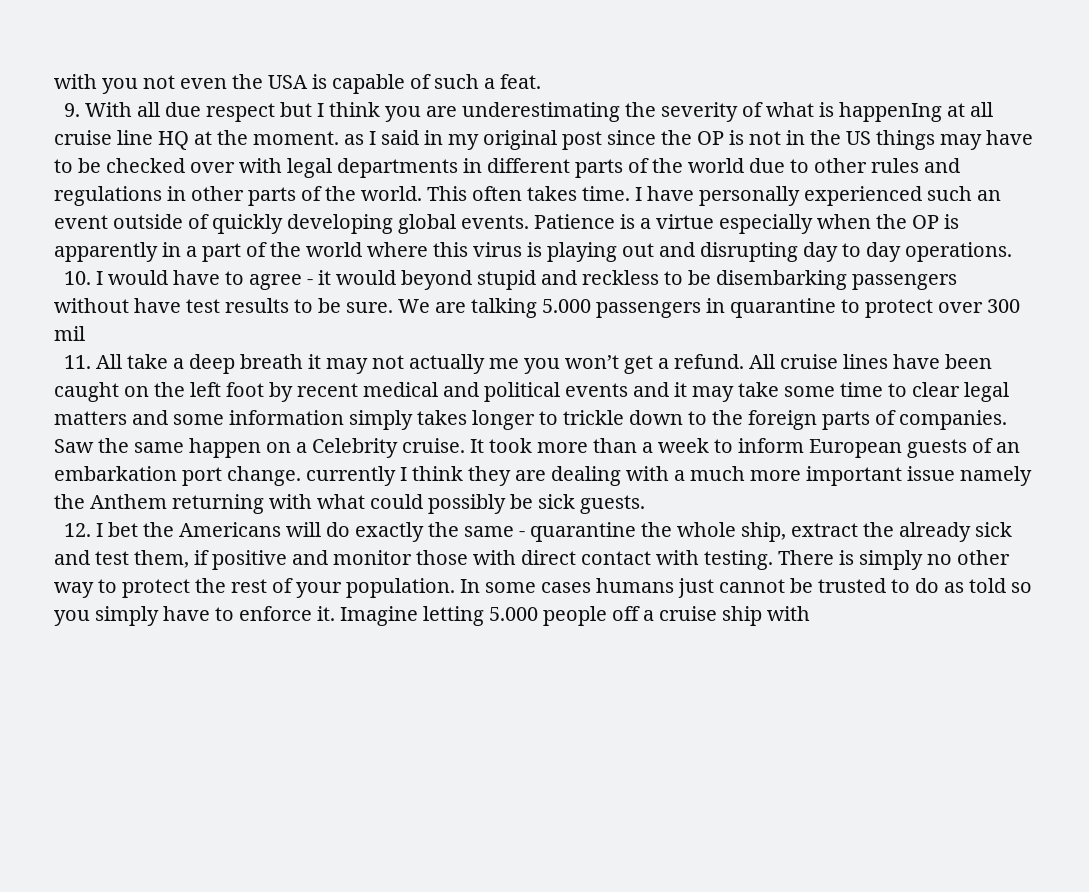with you not even the USA is capable of such a feat.
  9. With all due respect but I think you are underestimating the severity of what is happenIng at all cruise line HQ at the moment. as I said in my original post since the OP is not in the US things may have to be checked over with legal departments in different parts of the world due to other rules and regulations in other parts of the world. This often takes time. I have personally experienced such an event outside of quickly developing global events. Patience is a virtue especially when the OP is apparently in a part of the world where this virus is playing out and disrupting day to day operations.
  10. I would have to agree - it would beyond stupid and reckless to be disembarking passengers without have test results to be sure. We are talking 5.000 passengers in quarantine to protect over 300 mil
  11. All take a deep breath it may not actually me you won’t get a refund. All cruise lines have been caught on the left foot by recent medical and political events and it may take some time to clear legal matters and some information simply takes longer to trickle down to the foreign parts of companies. Saw the same happen on a Celebrity cruise. It took more than a week to inform European guests of an embarkation port change. currently I think they are dealing with a much more important issue namely the Anthem returning with what could possibly be sick guests.
  12. I bet the Americans will do exactly the same - quarantine the whole ship, extract the already sick and test them, if positive and monitor those with direct contact with testing. There is simply no other way to protect the rest of your population. In some cases humans just cannot be trusted to do as told so you simply have to enforce it. Imagine letting 5.000 people off a cruise ship with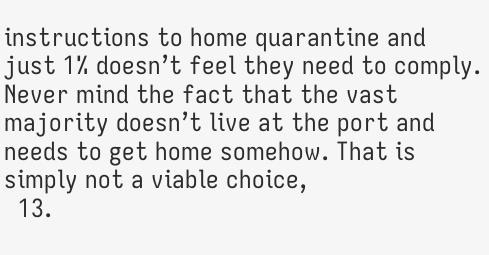instructions to home quarantine and just 1% doesn’t feel they need to comply. Never mind the fact that the vast majority doesn’t live at the port and needs to get home somehow. That is simply not a viable choice,
  13.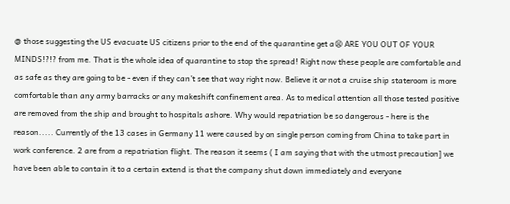@ those suggesting the US evacuate US citizens prior to the end of the quarantine get a😫 ARE YOU OUT OF YOUR MINDS!?!? from me. That is the whole idea of quarantine to stop the spread! Right now these people are comfortable and as safe as they are going to be - even if they can’t see that way right now. Believe it or not a cruise ship stateroom is more comfortable than any army barracks or any makeshift confinement area. As to medical attention all those tested positive are removed from the ship and brought to hospitals ashore. Why would repatriation be so dangerous - here is the reason..... Currently of the 13 cases in Germany 11 were caused by on single person coming from China to take part in work conference. 2 are from a repatriation flight. The reason it seems ( I am saying that with the utmost precaution] we have been able to contain it to a certain extend is that the company shut down immediately and everyone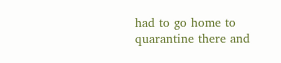had to go home to quarantine there and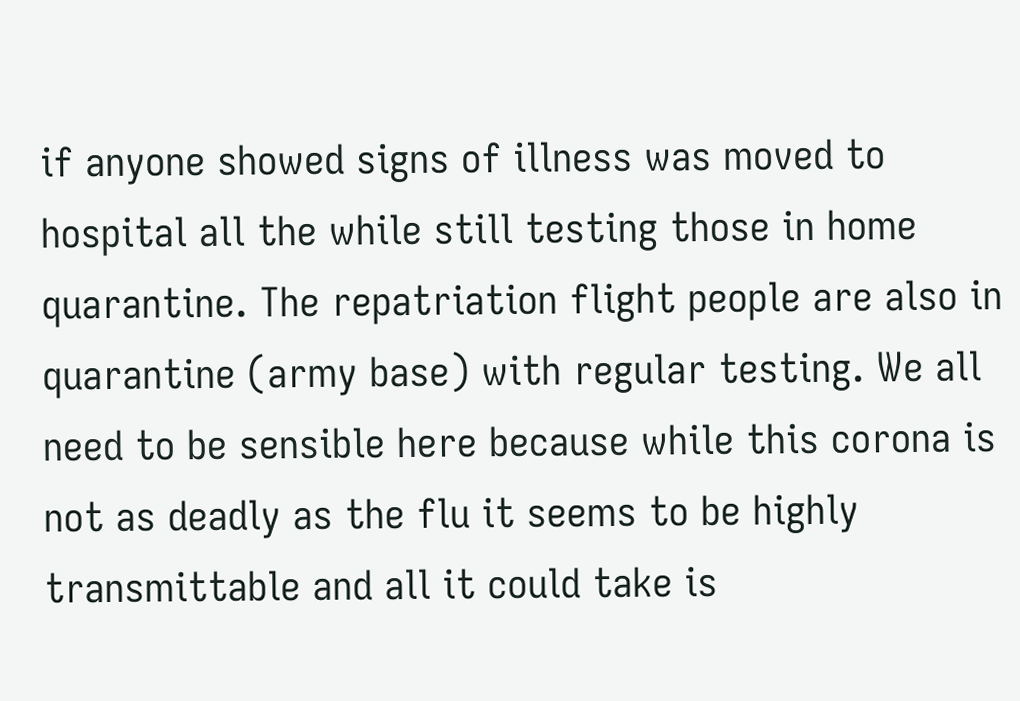if anyone showed signs of illness was moved to hospital all the while still testing those in home quarantine. The repatriation flight people are also in quarantine (army base) with regular testing. We all need to be sensible here because while this corona is not as deadly as the flu it seems to be highly transmittable and all it could take is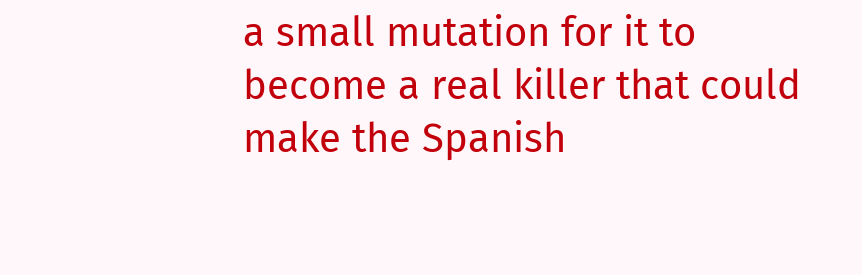a small mutation for it to become a real killer that could make the Spanish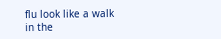flu look like a walk in the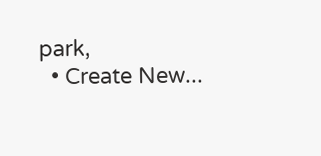park,
  • Create New...